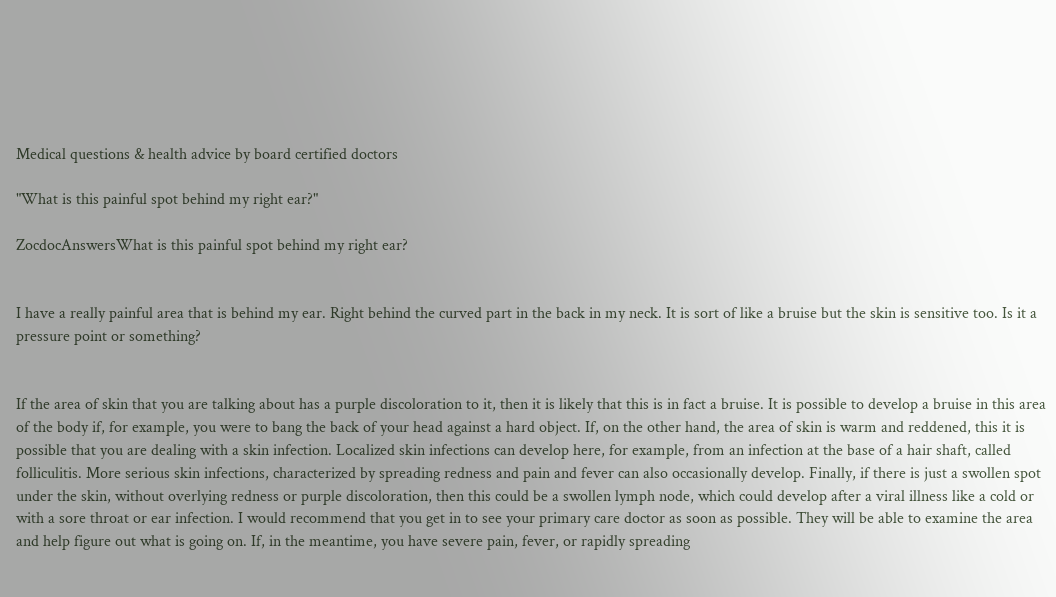Medical questions & health advice by board certified doctors

"What is this painful spot behind my right ear?"

ZocdocAnswersWhat is this painful spot behind my right ear?


I have a really painful area that is behind my ear. Right behind the curved part in the back in my neck. It is sort of like a bruise but the skin is sensitive too. Is it a pressure point or something?


If the area of skin that you are talking about has a purple discoloration to it, then it is likely that this is in fact a bruise. It is possible to develop a bruise in this area of the body if, for example, you were to bang the back of your head against a hard object. If, on the other hand, the area of skin is warm and reddened, this it is possible that you are dealing with a skin infection. Localized skin infections can develop here, for example, from an infection at the base of a hair shaft, called folliculitis. More serious skin infections, characterized by spreading redness and pain and fever can also occasionally develop. Finally, if there is just a swollen spot under the skin, without overlying redness or purple discoloration, then this could be a swollen lymph node, which could develop after a viral illness like a cold or with a sore throat or ear infection. I would recommend that you get in to see your primary care doctor as soon as possible. They will be able to examine the area and help figure out what is going on. If, in the meantime, you have severe pain, fever, or rapidly spreading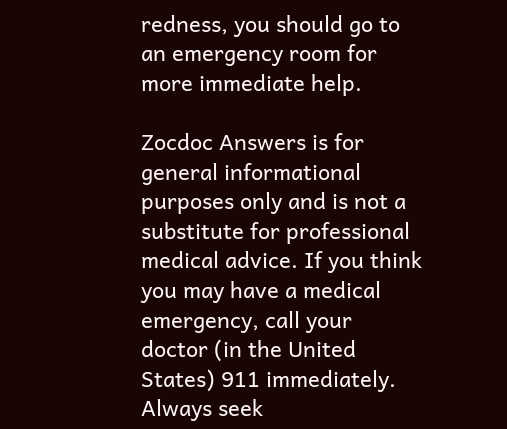redness, you should go to an emergency room for more immediate help.

Zocdoc Answers is for general informational purposes only and is not a substitute for professional medical advice. If you think you may have a medical emergency, call your doctor (in the United States) 911 immediately. Always seek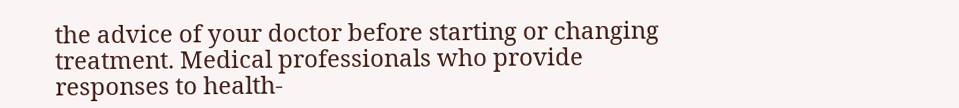the advice of your doctor before starting or changing treatment. Medical professionals who provide responses to health-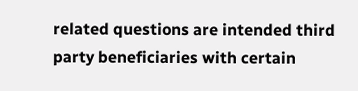related questions are intended third party beneficiaries with certain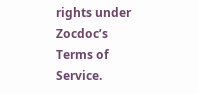rights under Zocdoc’s Terms of Service.